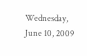Wednesday, June 10, 2009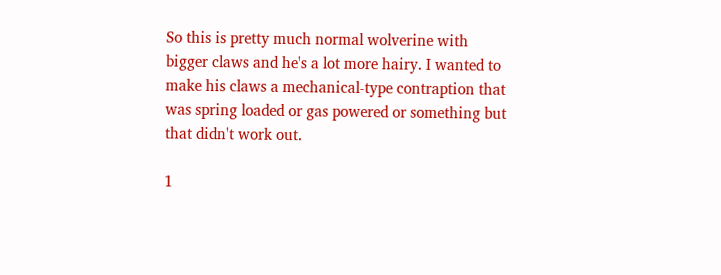So this is pretty much normal wolverine with bigger claws and he's a lot more hairy. I wanted to make his claws a mechanical-type contraption that was spring loaded or gas powered or something but that didn't work out.

1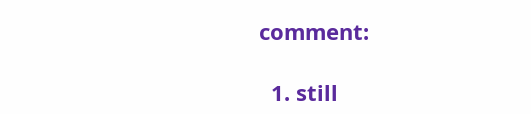comment:

  1. still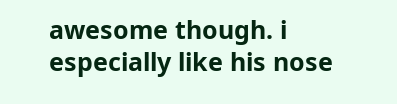awesome though. i especially like his nose